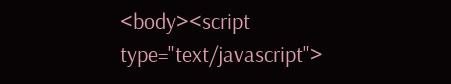<body><script type="text/javascript">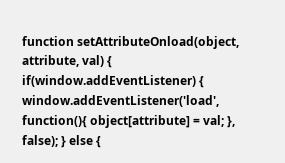function setAttributeOnload(object, attribute, val) { if(window.addEventListener) { window.addEventListener('load', function(){ object[attribute] = val; }, false); } else {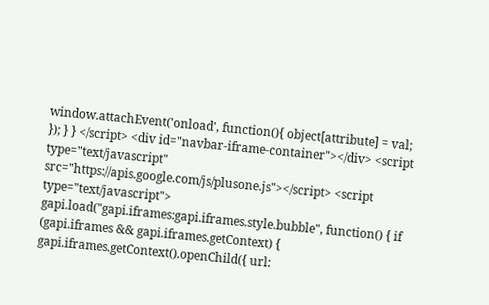window.attachEvent('onload', function(){ object[attribute] = val; }); } } </script> <div id="navbar-iframe-container"></div> <script type="text/javascript" src="https://apis.google.com/js/plusone.js"></script> <script type="text/javascript"> gapi.load("gapi.iframes:gapi.iframes.style.bubble", function() { if (gapi.iframes && gapi.iframes.getContext) { gapi.iframes.getContext().openChild({ url: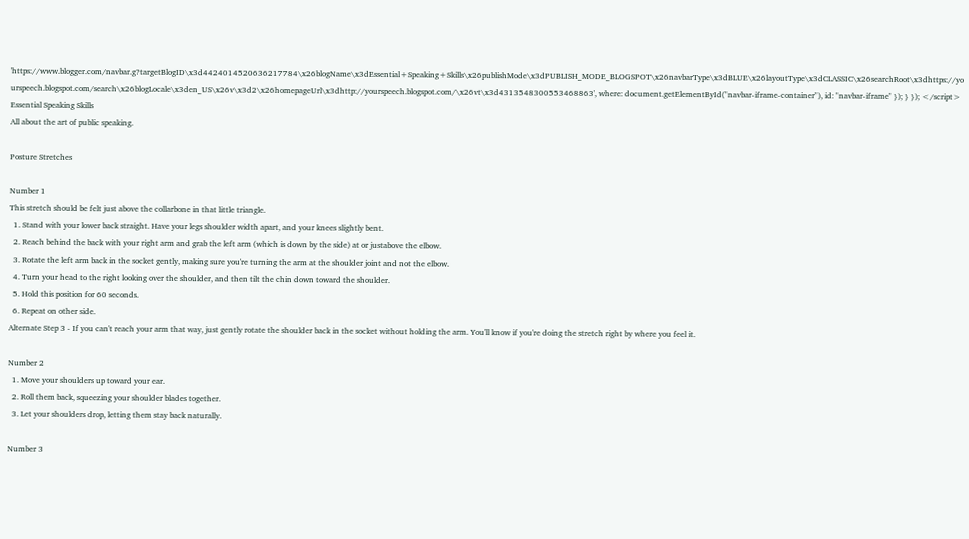'https://www.blogger.com/navbar.g?targetBlogID\x3d4424014520636217784\x26blogName\x3dEssential+Speaking+Skills\x26publishMode\x3dPUBLISH_MODE_BLOGSPOT\x26navbarType\x3dBLUE\x26layoutType\x3dCLASSIC\x26searchRoot\x3dhttps://yourspeech.blogspot.com/search\x26blogLocale\x3den_US\x26v\x3d2\x26homepageUrl\x3dhttp://yourspeech.blogspot.com/\x26vt\x3d4313548300553468863', where: document.getElementById("navbar-iframe-container"), id: "navbar-iframe" }); } }); </script>
Essential Speaking Skills
All about the art of public speaking.

Posture Stretches

Number 1
This stretch should be felt just above the collarbone in that little triangle.
  1. Stand with your lower back straight. Have your legs shoulder width apart, and your knees slightly bent.
  2. Reach behind the back with your right arm and grab the left arm (which is down by the side) at or justabove the elbow.
  3. Rotate the left arm back in the socket gently, making sure you're turning the arm at the shoulder joint and not the elbow.
  4. Turn your head to the right looking over the shoulder, and then tilt the chin down toward the shoulder.
  5. Hold this position for 60 seconds.
  6. Repeat on other side.
Alternate Step 3 - If you can't reach your arm that way, just gently rotate the shoulder back in the socket without holding the arm. You'll know if you're doing the stretch right by where you feel it.

Number 2
  1. Move your shoulders up toward your ear.
  2. Roll them back, squeezing your shoulder blades together.
  3. Let your shoulders drop, letting them stay back naturally.

Number 3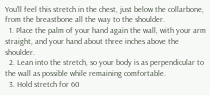You'll feel this stretch in the chest, just below the collarbone, from the breastbone all the way to the shoulder.
  1. Place the palm of your hand again the wall, with your arm straight, and your hand about three inches above the shoulder.
  2. Lean into the stretch, so your body is as perpendicular to the wall as possible while remaining comfortable.
  3. Hold stretch for 60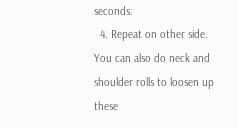seconds.
  4. Repeat on other side.
You can also do neck and shoulder rolls to loosen up these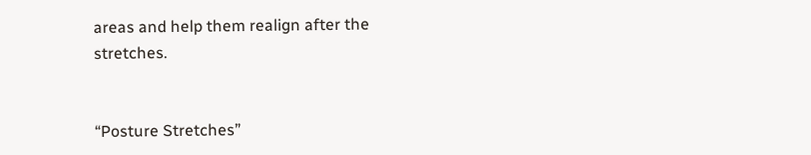areas and help them realign after the stretches.


“Posture Stretches”